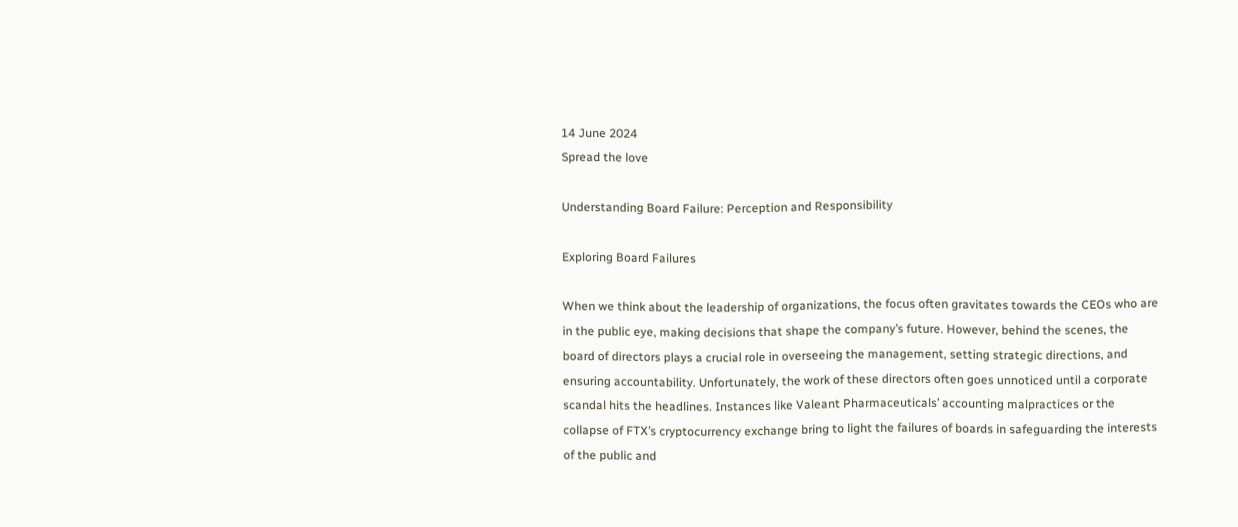14 June 2024
Spread the love

Understanding Board Failure: Perception and Responsibility

Exploring Board Failures

When we think about the leadership of organizations, the focus often gravitates towards the CEOs who are in the public eye, making decisions that shape the company’s future. However, behind the scenes, the board of directors plays a crucial role in overseeing the management, setting strategic directions, and ensuring accountability. Unfortunately, the work of these directors often goes unnoticed until a corporate scandal hits the headlines. Instances like Valeant Pharmaceuticals’ accounting malpractices or the collapse of FTX’s cryptocurrency exchange bring to light the failures of boards in safeguarding the interests of the public and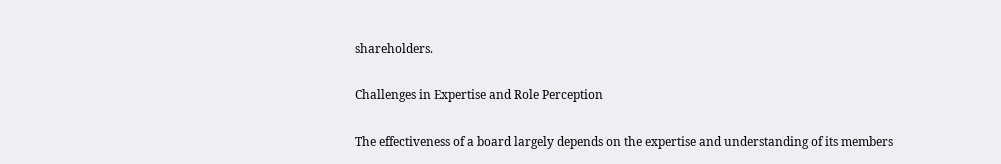shareholders.

Challenges in Expertise and Role Perception

The effectiveness of a board largely depends on the expertise and understanding of its members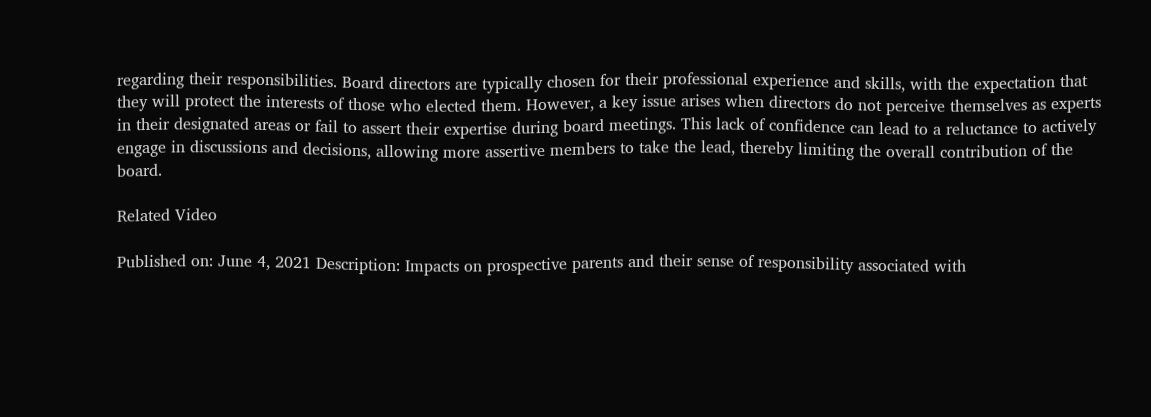regarding their responsibilities. Board directors are typically chosen for their professional experience and skills, with the expectation that they will protect the interests of those who elected them. However, a key issue arises when directors do not perceive themselves as experts in their designated areas or fail to assert their expertise during board meetings. This lack of confidence can lead to a reluctance to actively engage in discussions and decisions, allowing more assertive members to take the lead, thereby limiting the overall contribution of the board.

Related Video

Published on: June 4, 2021 Description: Impacts on prospective parents and their sense of responsibility associated with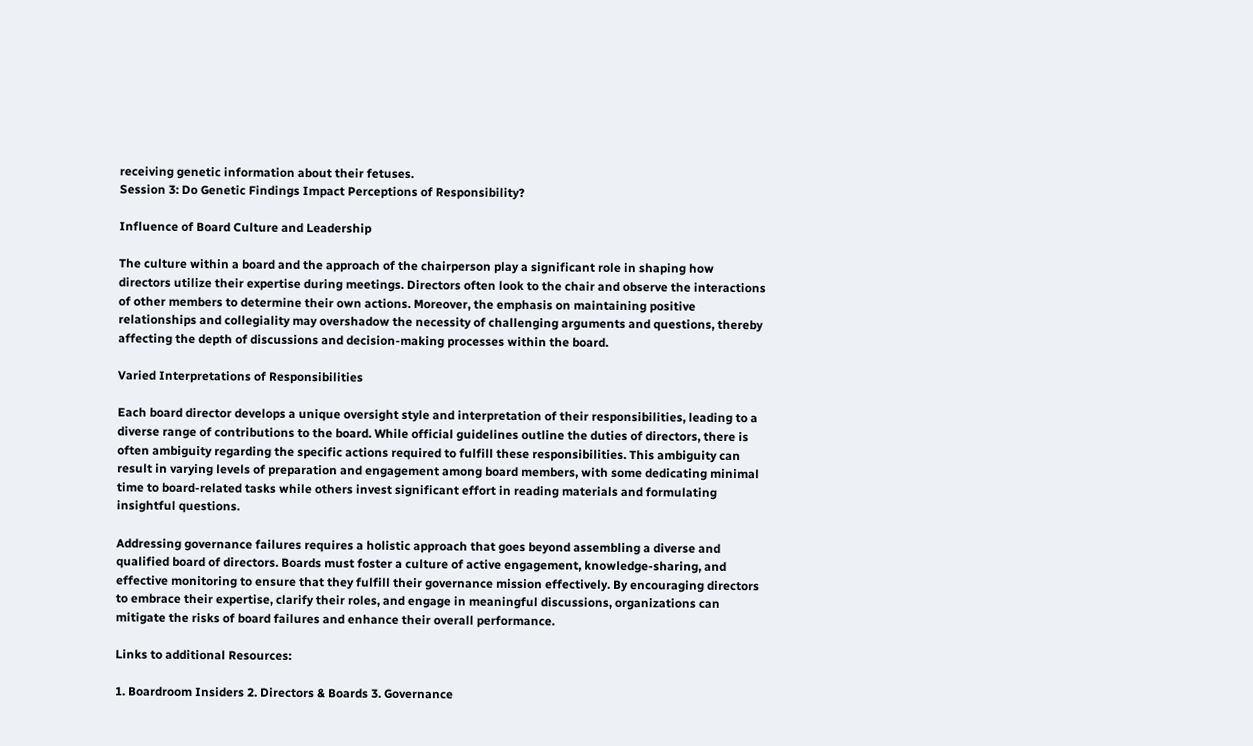receiving genetic information about their fetuses.
Session 3: Do Genetic Findings Impact Perceptions of Responsibility?

Influence of Board Culture and Leadership

The culture within a board and the approach of the chairperson play a significant role in shaping how directors utilize their expertise during meetings. Directors often look to the chair and observe the interactions of other members to determine their own actions. Moreover, the emphasis on maintaining positive relationships and collegiality may overshadow the necessity of challenging arguments and questions, thereby affecting the depth of discussions and decision-making processes within the board.

Varied Interpretations of Responsibilities

Each board director develops a unique oversight style and interpretation of their responsibilities, leading to a diverse range of contributions to the board. While official guidelines outline the duties of directors, there is often ambiguity regarding the specific actions required to fulfill these responsibilities. This ambiguity can result in varying levels of preparation and engagement among board members, with some dedicating minimal time to board-related tasks while others invest significant effort in reading materials and formulating insightful questions.

Addressing governance failures requires a holistic approach that goes beyond assembling a diverse and qualified board of directors. Boards must foster a culture of active engagement, knowledge-sharing, and effective monitoring to ensure that they fulfill their governance mission effectively. By encouraging directors to embrace their expertise, clarify their roles, and engage in meaningful discussions, organizations can mitigate the risks of board failures and enhance their overall performance.

Links to additional Resources:

1. Boardroom Insiders 2. Directors & Boards 3. Governance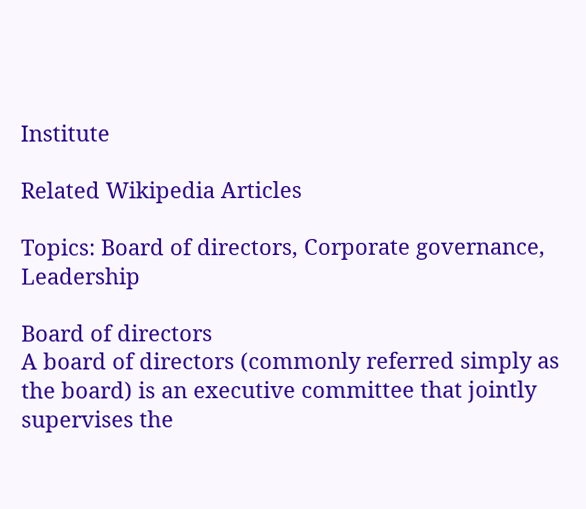Institute

Related Wikipedia Articles

Topics: Board of directors, Corporate governance, Leadership

Board of directors
A board of directors (commonly referred simply as the board) is an executive committee that jointly supervises the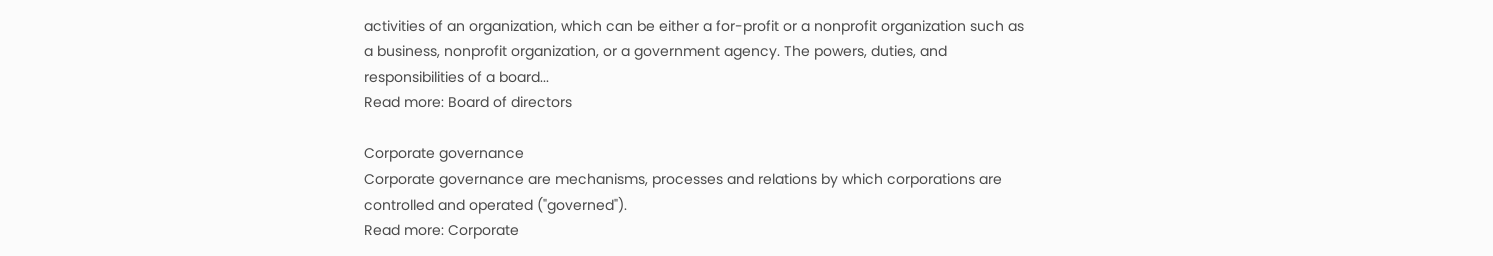activities of an organization, which can be either a for-profit or a nonprofit organization such as a business, nonprofit organization, or a government agency. The powers, duties, and responsibilities of a board...
Read more: Board of directors

Corporate governance
Corporate governance are mechanisms, processes and relations by which corporations are controlled and operated ("governed").
Read more: Corporate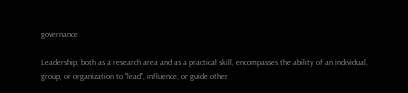governance

Leadership, both as a research area and as a practical skill, encompasses the ability of an individual, group, or organization to "lead", influence, or guide other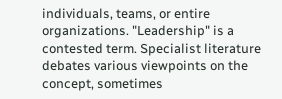individuals, teams, or entire organizations. "Leadership" is a contested term. Specialist literature debates various viewpoints on the concept, sometimes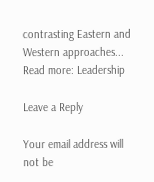contrasting Eastern and Western approaches...
Read more: Leadership

Leave a Reply

Your email address will not be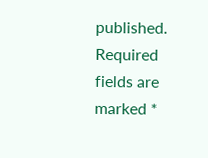published. Required fields are marked *